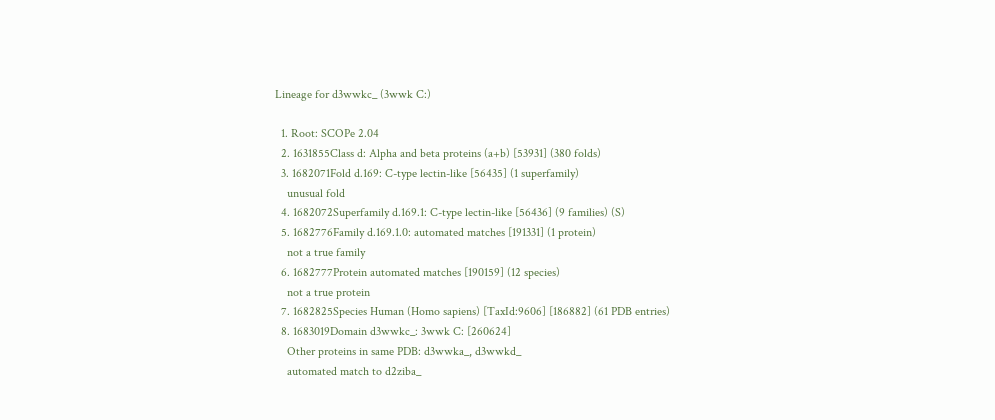Lineage for d3wwkc_ (3wwk C:)

  1. Root: SCOPe 2.04
  2. 1631855Class d: Alpha and beta proteins (a+b) [53931] (380 folds)
  3. 1682071Fold d.169: C-type lectin-like [56435] (1 superfamily)
    unusual fold
  4. 1682072Superfamily d.169.1: C-type lectin-like [56436] (9 families) (S)
  5. 1682776Family d.169.1.0: automated matches [191331] (1 protein)
    not a true family
  6. 1682777Protein automated matches [190159] (12 species)
    not a true protein
  7. 1682825Species Human (Homo sapiens) [TaxId:9606] [186882] (61 PDB entries)
  8. 1683019Domain d3wwkc_: 3wwk C: [260624]
    Other proteins in same PDB: d3wwka_, d3wwkd_
    automated match to d2ziba_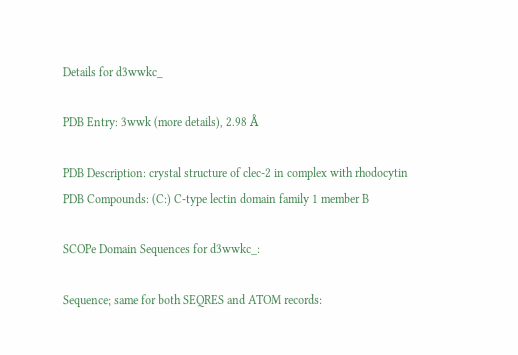Details for d3wwkc_

PDB Entry: 3wwk (more details), 2.98 Å

PDB Description: crystal structure of clec-2 in complex with rhodocytin
PDB Compounds: (C:) C-type lectin domain family 1 member B

SCOPe Domain Sequences for d3wwkc_:

Sequence; same for both SEQRES and ATOM records: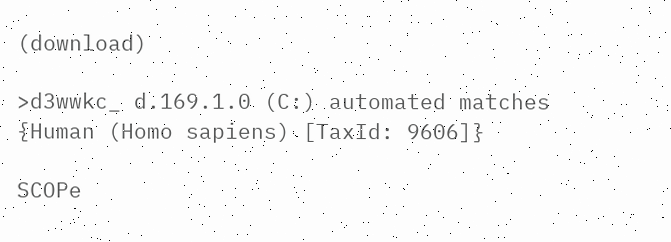(download)

>d3wwkc_ d.169.1.0 (C:) automated matches {Human (Homo sapiens) [TaxId: 9606]}

SCOPe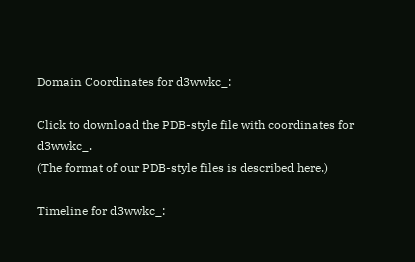Domain Coordinates for d3wwkc_:

Click to download the PDB-style file with coordinates for d3wwkc_.
(The format of our PDB-style files is described here.)

Timeline for d3wwkc_: